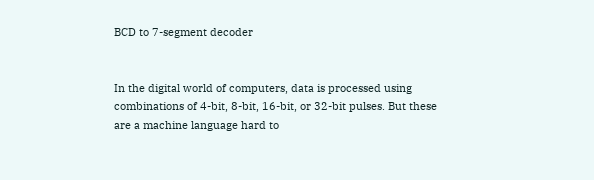BCD to 7-segment decoder


In the digital world of computers, data is processed using combinations of 4-bit, 8-bit, 16-bit, or 32-bit pulses. But these are a machine language hard to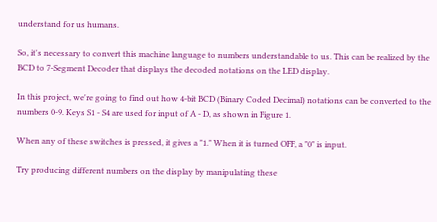understand for us humans.

So, it's necessary to convert this machine language to numbers understandable to us. This can be realized by the BCD to 7-Segment Decoder that displays the decoded notations on the LED display.

In this project, we're going to find out how 4-bit BCD (Binary Coded Decimal) notations can be converted to the numbers 0-9. Keys S1 - S4 are used for input of A - D, as shown in Figure 1.

When any of these switches is pressed, it gives a "1." When it is turned OFF, a "0" is input.

Try producing different numbers on the display by manipulating these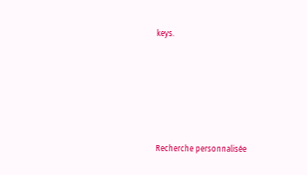keys.








Recherche personnalisée